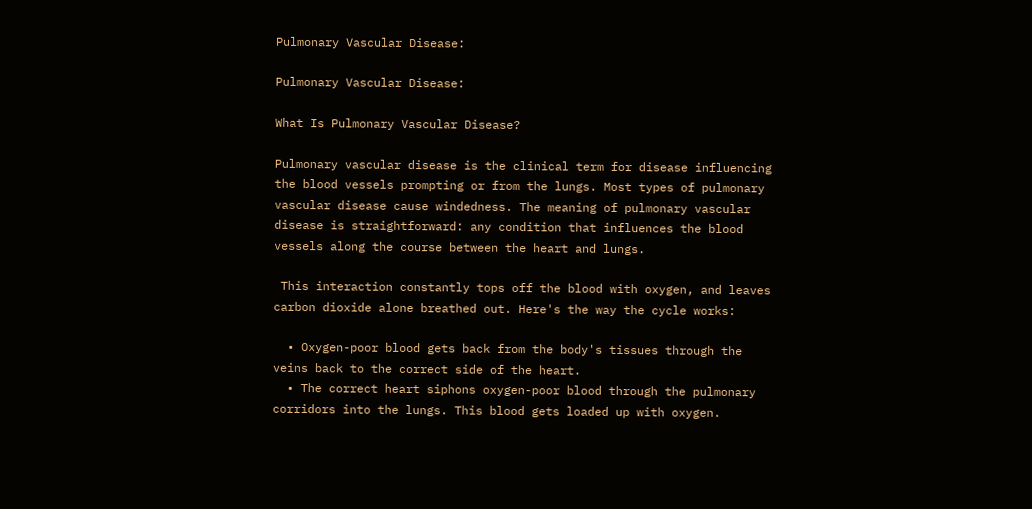Pulmonary Vascular Disease:

Pulmonary Vascular Disease:

What Is Pulmonary Vascular Disease?

Pulmonary vascular disease is the clinical term for disease influencing the blood vessels prompting or from the lungs. Most types of pulmonary vascular disease cause windedness. The meaning of pulmonary vascular disease is straightforward: any condition that influences the blood vessels along the course between the heart and lungs.

 This interaction constantly tops off the blood with oxygen, and leaves carbon dioxide alone breathed out. Here's the way the cycle works:

  • Oxygen-poor blood gets back from the body's tissues through the veins back to the correct side of the heart.
  • The correct heart siphons oxygen-poor blood through the pulmonary corridors into the lungs. This blood gets loaded up with oxygen.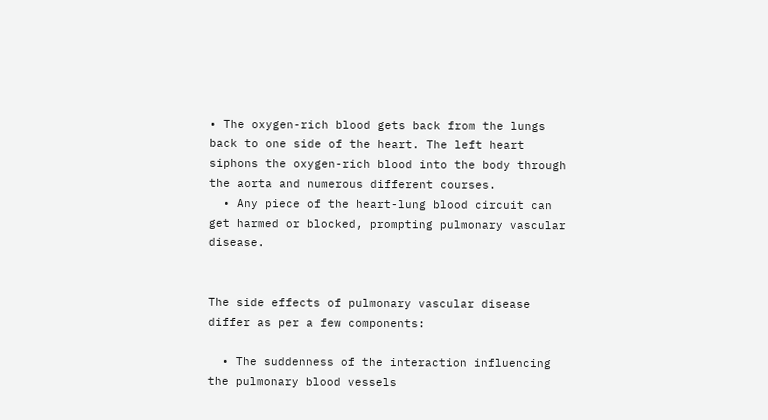• The oxygen-rich blood gets back from the lungs back to one side of the heart. The left heart siphons the oxygen-rich blood into the body through the aorta and numerous different courses.
  • Any piece of the heart-lung blood circuit can get harmed or blocked, prompting pulmonary vascular disease.


The side effects of pulmonary vascular disease differ as per a few components:

  • The suddenness of the interaction influencing the pulmonary blood vessels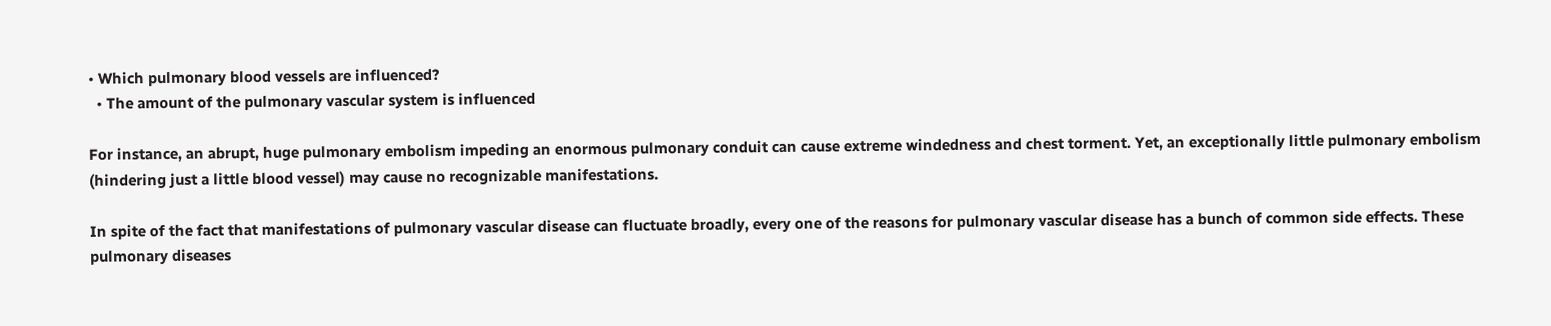• Which pulmonary blood vessels are influenced?
  • The amount of the pulmonary vascular system is influenced

For instance, an abrupt, huge pulmonary embolism impeding an enormous pulmonary conduit can cause extreme windedness and chest torment. Yet, an exceptionally little pulmonary embolism (hindering just a little blood vessel) may cause no recognizable manifestations.

In spite of the fact that manifestations of pulmonary vascular disease can fluctuate broadly, every one of the reasons for pulmonary vascular disease has a bunch of common side effects. These pulmonary diseases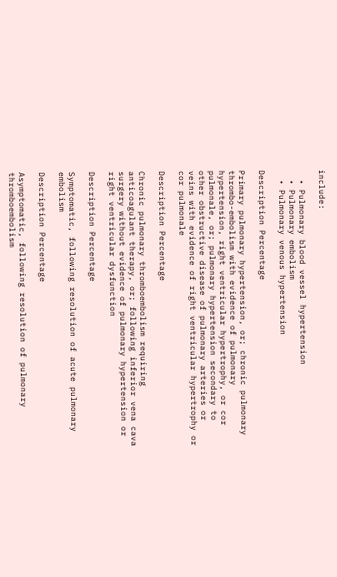include:

  • Pulmonary blood vessel hypertension
  • Pulmonary embolism
  • Pulmonary venous hypertension

Description Percentage

Primary pulmonary hypertension, or; chronic pulmonary thrombo-embolism with evidence of pulmonary hypertension, right ventricular hypertrophy, or cor pulmonale, or; pulmonary hypertension secondary to other obstructive disease of pulmonary arteries or veins with evidence of right ventricular hypertrophy or cor pulmonale

Description Percentage

Chronic pulmonary thromboembolism requiring anticoagulant therapy, or; following inferior vena cava surgery without evidence of pulmonary hypertension or right ventricular dysfunction

Description Percentage

Symptomatic, following resolution of acute pulmonary embolism

Description Percentage

Asymptomatic, following resolution of pulmonary thromboembolism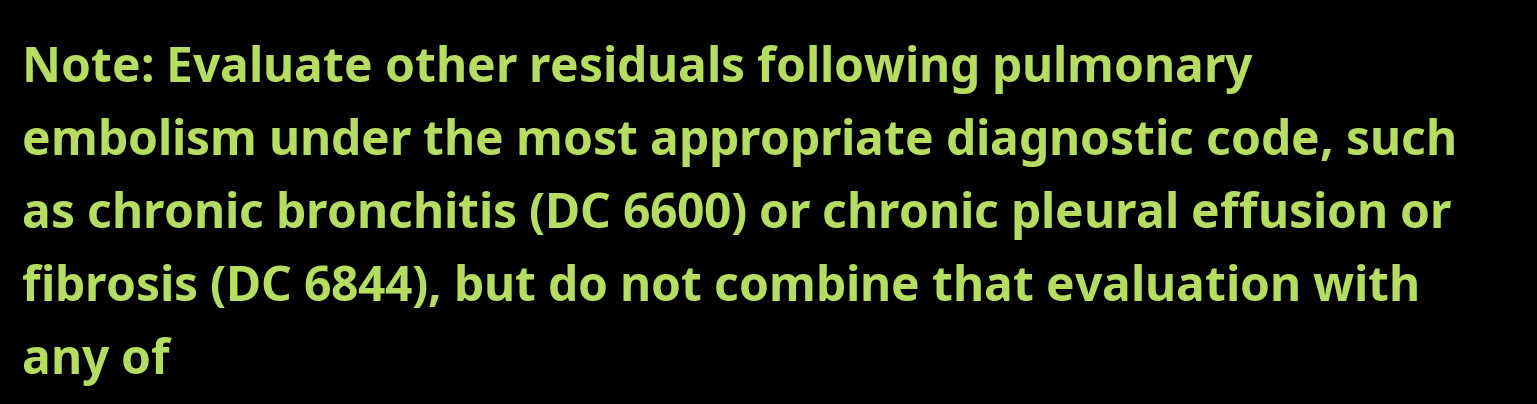Note: Evaluate other residuals following pulmonary embolism under the most appropriate diagnostic code, such as chronic bronchitis (DC 6600) or chronic pleural effusion or fibrosis (DC 6844), but do not combine that evaluation with any of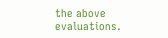the above evaluations.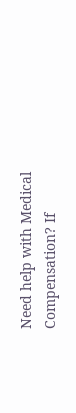Need help with Medical Compensation? If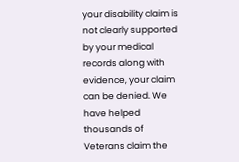your disability claim is not clearly supported by your medical records along with evidence, your claim can be denied. We have helped thousands of Veterans claim the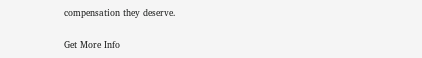compensation they deserve.

Get More Info